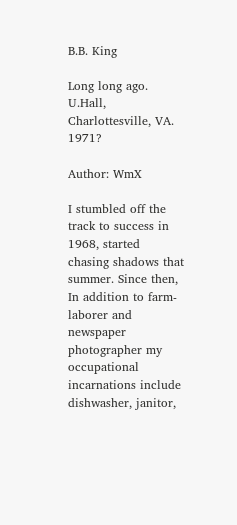B.B. King

Long long ago. U.Hall, Charlottesville, VA. 1971?

Author: WmX

I stumbled off the track to success in 1968, started chasing shadows that summer. Since then, In addition to farm-laborer and newspaper photographer my occupational incarnations include dishwasher, janitor,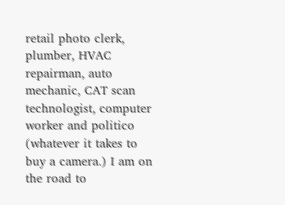retail photo clerk, plumber, HVAC repairman, auto mechanic, CAT scan technologist, computer worker and politico (whatever it takes to buy a camera.) I am on the road to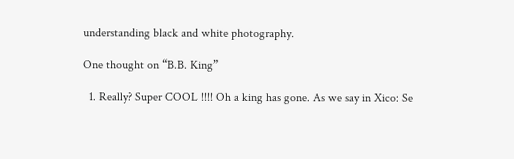understanding black and white photography.

One thought on “B.B. King”

  1. Really? Super COOL !!!! Oh a king has gone. As we say in Xico: Se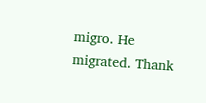migro. He migrated. Thank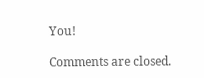You!

Comments are closed.